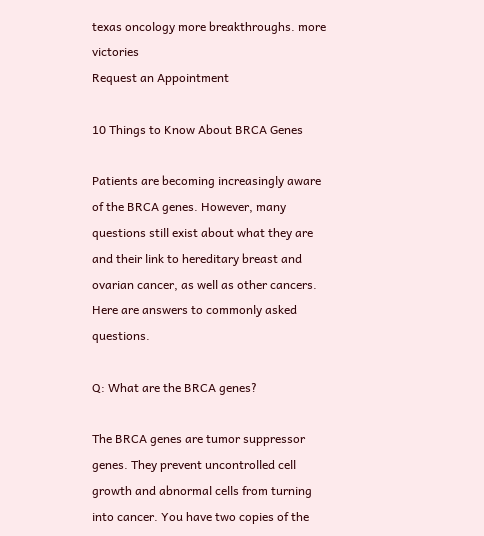texas oncology more breakthroughs. more victories
Request an Appointment

10 Things to Know About BRCA Genes

Patients are becoming increasingly aware of the BRCA genes. However, many questions still exist about what they are and their link to hereditary breast and ovarian cancer, as well as other cancers. Here are answers to commonly asked questions.

Q: What are the BRCA genes?

The BRCA genes are tumor suppressor genes. They prevent uncontrolled cell growth and abnormal cells from turning into cancer. You have two copies of the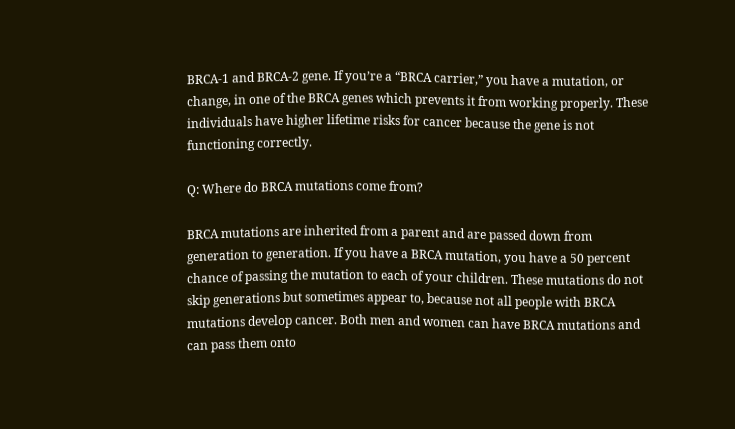BRCA-1 and BRCA-2 gene. If you’re a “BRCA carrier,” you have a mutation, or change, in one of the BRCA genes which prevents it from working properly. These individuals have higher lifetime risks for cancer because the gene is not functioning correctly.

Q: Where do BRCA mutations come from?

BRCA mutations are inherited from a parent and are passed down from generation to generation. If you have a BRCA mutation, you have a 50 percent chance of passing the mutation to each of your children. These mutations do not skip generations but sometimes appear to, because not all people with BRCA mutations develop cancer. Both men and women can have BRCA mutations and can pass them onto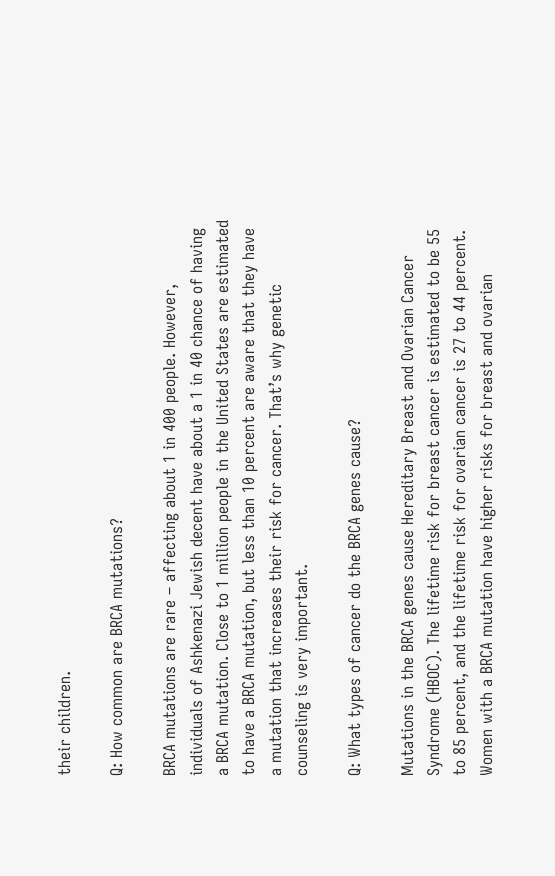their children.

Q: How common are BRCA mutations?

BRCA mutations are rare – affecting about 1 in 400 people. However, individuals of Ashkenazi Jewish decent have about a 1 in 40 chance of having a BRCA mutation. Close to 1 million people in the United States are estimated to have a BRCA mutation, but less than 10 percent are aware that they have a mutation that increases their risk for cancer. That’s why genetic counseling is very important.

Q: What types of cancer do the BRCA genes cause?

Mutations in the BRCA genes cause Hereditary Breast and Ovarian Cancer Syndrome (HBOC). The lifetime risk for breast cancer is estimated to be 55 to 85 percent, and the lifetime risk for ovarian cancer is 27 to 44 percent. Women with a BRCA mutation have higher risks for breast and ovarian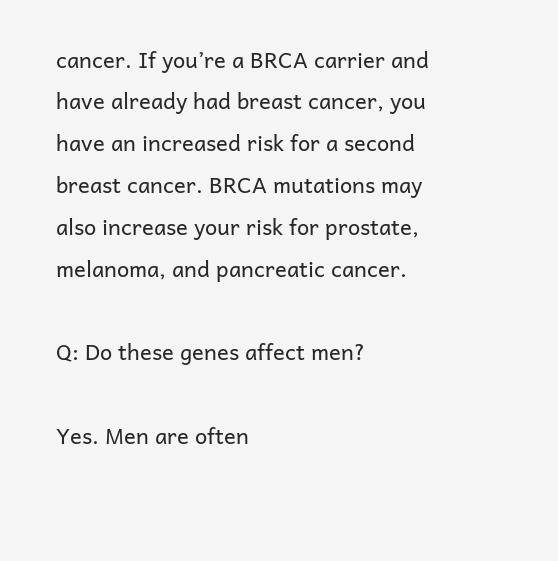cancer. If you’re a BRCA carrier and have already had breast cancer, you have an increased risk for a second breast cancer. BRCA mutations may also increase your risk for prostate, melanoma, and pancreatic cancer.

Q: Do these genes affect men?

Yes. Men are often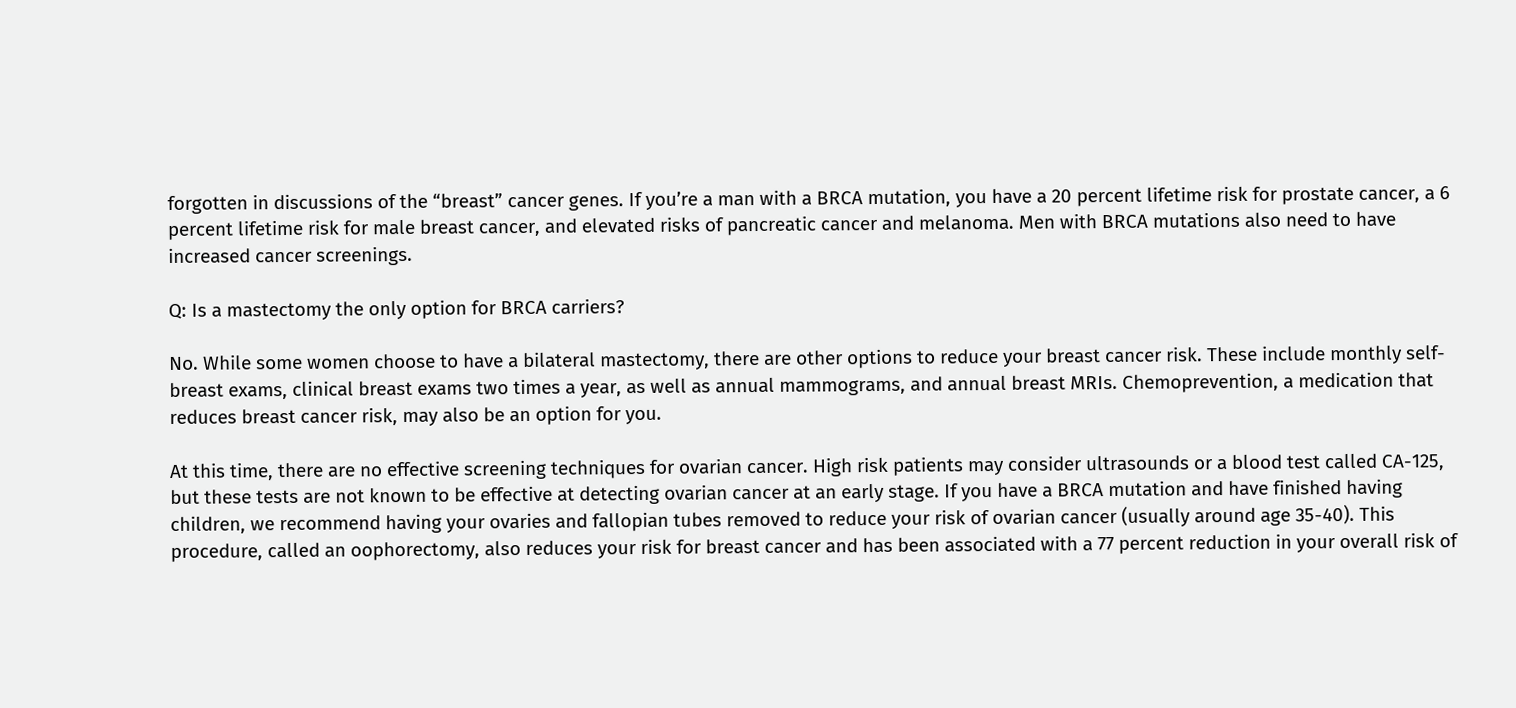forgotten in discussions of the “breast” cancer genes. If you’re a man with a BRCA mutation, you have a 20 percent lifetime risk for prostate cancer, a 6 percent lifetime risk for male breast cancer, and elevated risks of pancreatic cancer and melanoma. Men with BRCA mutations also need to have increased cancer screenings.

Q: Is a mastectomy the only option for BRCA carriers?

No. While some women choose to have a bilateral mastectomy, there are other options to reduce your breast cancer risk. These include monthly self-breast exams, clinical breast exams two times a year, as well as annual mammograms, and annual breast MRIs. Chemoprevention, a medication that reduces breast cancer risk, may also be an option for you.

At this time, there are no effective screening techniques for ovarian cancer. High risk patients may consider ultrasounds or a blood test called CA-125, but these tests are not known to be effective at detecting ovarian cancer at an early stage. If you have a BRCA mutation and have finished having children, we recommend having your ovaries and fallopian tubes removed to reduce your risk of ovarian cancer (usually around age 35-40). This procedure, called an oophorectomy, also reduces your risk for breast cancer and has been associated with a 77 percent reduction in your overall risk of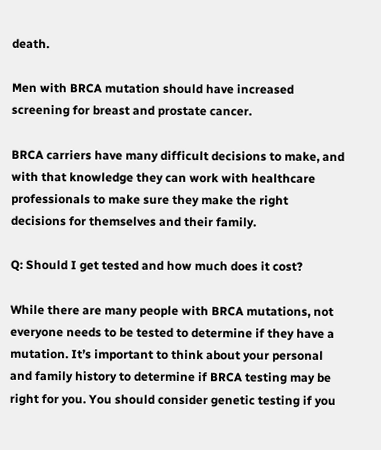death.

Men with BRCA mutation should have increased screening for breast and prostate cancer.

BRCA carriers have many difficult decisions to make, and with that knowledge they can work with healthcare professionals to make sure they make the right decisions for themselves and their family.

Q: Should I get tested and how much does it cost?

While there are many people with BRCA mutations, not everyone needs to be tested to determine if they have a mutation. It’s important to think about your personal and family history to determine if BRCA testing may be right for you. You should consider genetic testing if you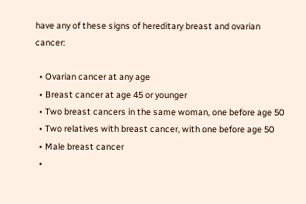have any of these signs of hereditary breast and ovarian cancer:

  • Ovarian cancer at any age
  • Breast cancer at age 45 or younger
  • Two breast cancers in the same woman, one before age 50
  • Two relatives with breast cancer, with one before age 50
  • Male breast cancer
  •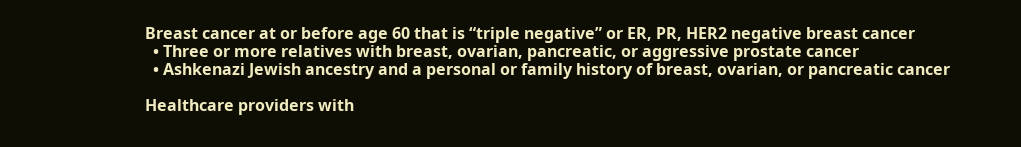Breast cancer at or before age 60 that is “triple negative” or ER, PR, HER2 negative breast cancer
  • Three or more relatives with breast, ovarian, pancreatic, or aggressive prostate cancer
  • Ashkenazi Jewish ancestry and a personal or family history of breast, ovarian, or pancreatic cancer

Healthcare providers with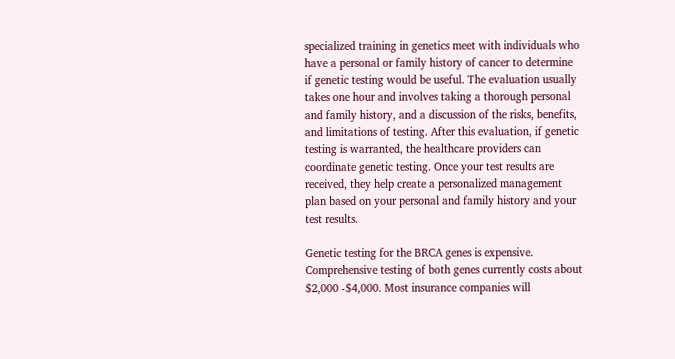specialized training in genetics meet with individuals who have a personal or family history of cancer to determine if genetic testing would be useful. The evaluation usually takes one hour and involves taking a thorough personal and family history, and a discussion of the risks, benefits, and limitations of testing. After this evaluation, if genetic testing is warranted, the healthcare providers can coordinate genetic testing. Once your test results are received, they help create a personalized management plan based on your personal and family history and your test results.

Genetic testing for the BRCA genes is expensive. Comprehensive testing of both genes currently costs about $2,000 -$4,000. Most insurance companies will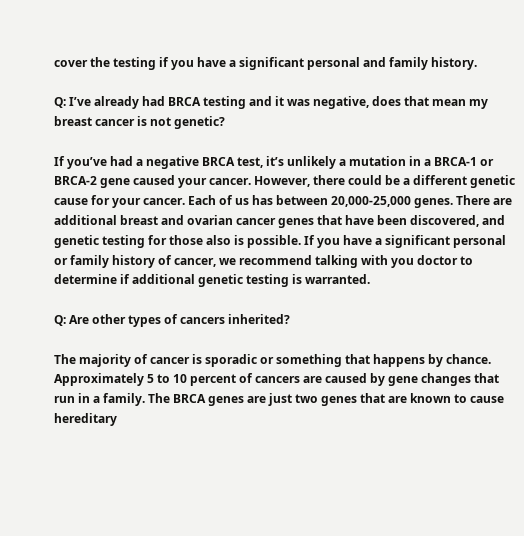cover the testing if you have a significant personal and family history.

Q: I’ve already had BRCA testing and it was negative, does that mean my breast cancer is not genetic?

If you’ve had a negative BRCA test, it’s unlikely a mutation in a BRCA-1 or BRCA-2 gene caused your cancer. However, there could be a different genetic cause for your cancer. Each of us has between 20,000-25,000 genes. There are additional breast and ovarian cancer genes that have been discovered, and genetic testing for those also is possible. If you have a significant personal or family history of cancer, we recommend talking with you doctor to determine if additional genetic testing is warranted.

Q: Are other types of cancers inherited?

The majority of cancer is sporadic or something that happens by chance. Approximately 5 to 10 percent of cancers are caused by gene changes that run in a family. The BRCA genes are just two genes that are known to cause hereditary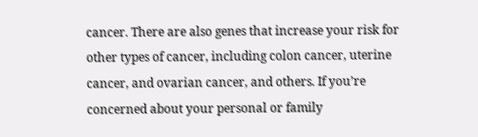cancer. There are also genes that increase your risk for other types of cancer, including colon cancer, uterine cancer, and ovarian cancer, and others. If you’re concerned about your personal or family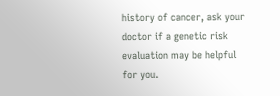history of cancer, ask your doctor if a genetic risk evaluation may be helpful for you.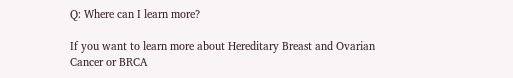Q: Where can I learn more?

If you want to learn more about Hereditary Breast and Ovarian Cancer or BRCA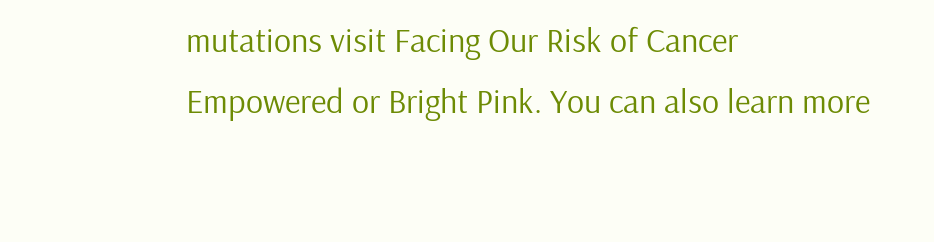mutations visit Facing Our Risk of Cancer Empowered or Bright Pink. You can also learn more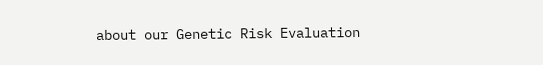about our Genetic Risk Evaluation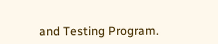and Testing Program.